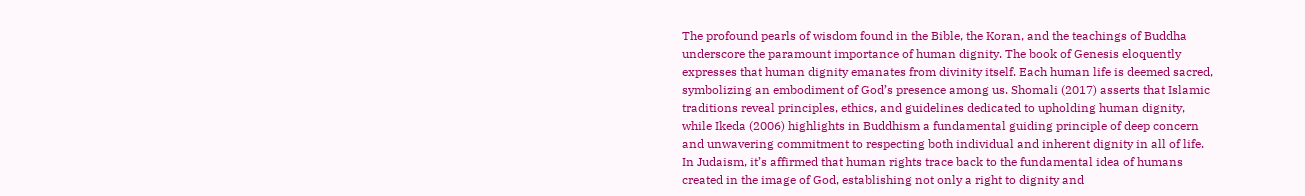The profound pearls of wisdom found in the Bible, the Koran, and the teachings of Buddha underscore the paramount importance of human dignity. The book of Genesis eloquently expresses that human dignity emanates from divinity itself. Each human life is deemed sacred, symbolizing an embodiment of God’s presence among us. Shomali (2017) asserts that Islamic traditions reveal principles, ethics, and guidelines dedicated to upholding human dignity, while Ikeda (2006) highlights in Buddhism a fundamental guiding principle of deep concern and unwavering commitment to respecting both individual and inherent dignity in all of life. In Judaism, it’s affirmed that human rights trace back to the fundamental idea of humans created in the image of God, establishing not only a right to dignity and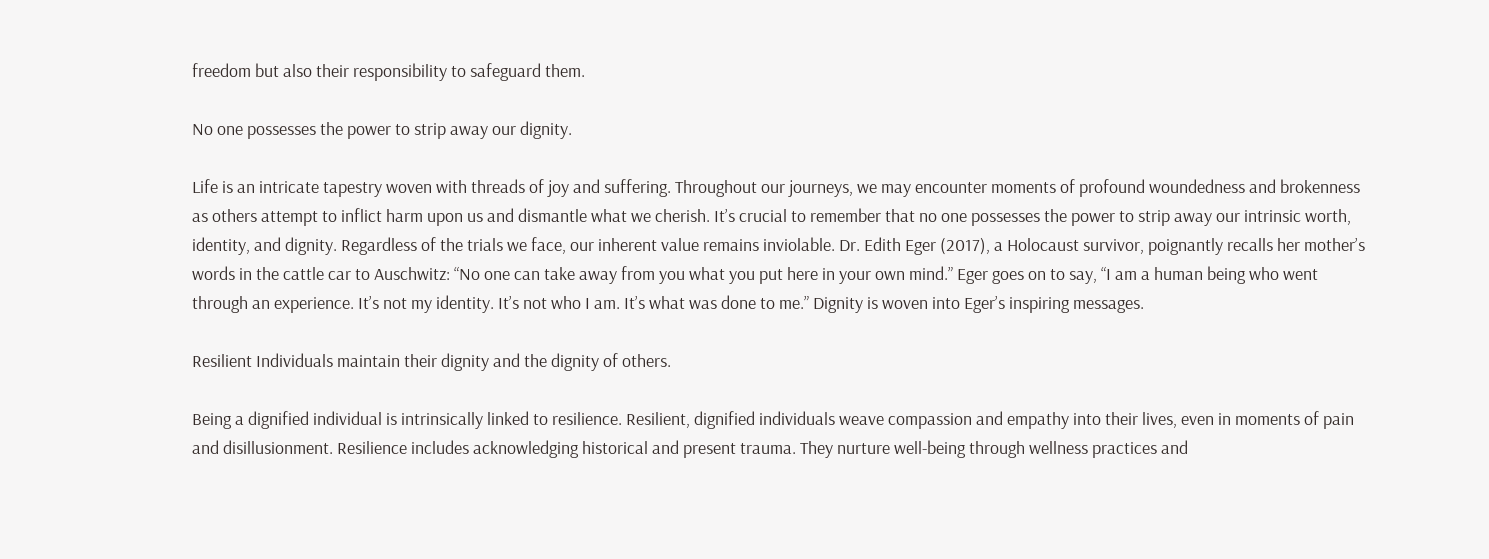freedom but also their responsibility to safeguard them.

No one possesses the power to strip away our dignity.

Life is an intricate tapestry woven with threads of joy and suffering. Throughout our journeys, we may encounter moments of profound woundedness and brokenness as others attempt to inflict harm upon us and dismantle what we cherish. It’s crucial to remember that no one possesses the power to strip away our intrinsic worth, identity, and dignity. Regardless of the trials we face, our inherent value remains inviolable. Dr. Edith Eger (2017), a Holocaust survivor, poignantly recalls her mother’s words in the cattle car to Auschwitz: “No one can take away from you what you put here in your own mind.” Eger goes on to say, “I am a human being who went through an experience. It’s not my identity. It’s not who I am. It’s what was done to me.” Dignity is woven into Eger’s inspiring messages.

Resilient Individuals maintain their dignity and the dignity of others.

Being a dignified individual is intrinsically linked to resilience. Resilient, dignified individuals weave compassion and empathy into their lives, even in moments of pain and disillusionment. Resilience includes acknowledging historical and present trauma. They nurture well-being through wellness practices and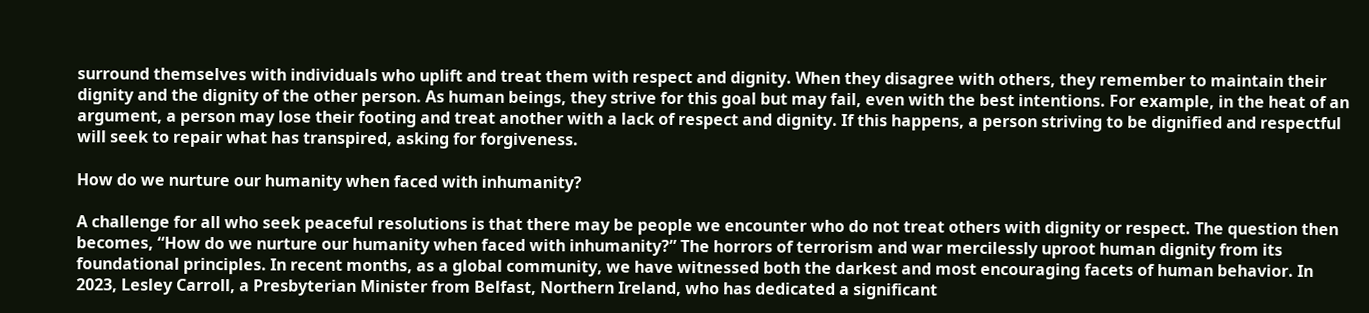surround themselves with individuals who uplift and treat them with respect and dignity. When they disagree with others, they remember to maintain their dignity and the dignity of the other person. As human beings, they strive for this goal but may fail, even with the best intentions. For example, in the heat of an argument, a person may lose their footing and treat another with a lack of respect and dignity. If this happens, a person striving to be dignified and respectful will seek to repair what has transpired, asking for forgiveness.

How do we nurture our humanity when faced with inhumanity?

A challenge for all who seek peaceful resolutions is that there may be people we encounter who do not treat others with dignity or respect. The question then becomes, “How do we nurture our humanity when faced with inhumanity?” The horrors of terrorism and war mercilessly uproot human dignity from its foundational principles. In recent months, as a global community, we have witnessed both the darkest and most encouraging facets of human behavior. In 2023, Lesley Carroll, a Presbyterian Minister from Belfast, Northern Ireland, who has dedicated a significant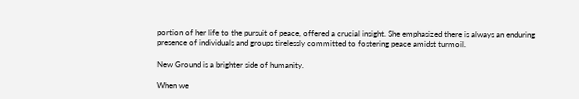portion of her life to the pursuit of peace, offered a crucial insight. She emphasized there is always an enduring presence of individuals and groups tirelessly committed to fostering peace amidst turmoil.

New Ground is a brighter side of humanity.

When we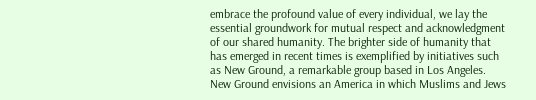embrace the profound value of every individual, we lay the essential groundwork for mutual respect and acknowledgment of our shared humanity. The brighter side of humanity that has emerged in recent times is exemplified by initiatives such as New Ground, a remarkable group based in Los Angeles. New Ground envisions an America in which Muslims and Jews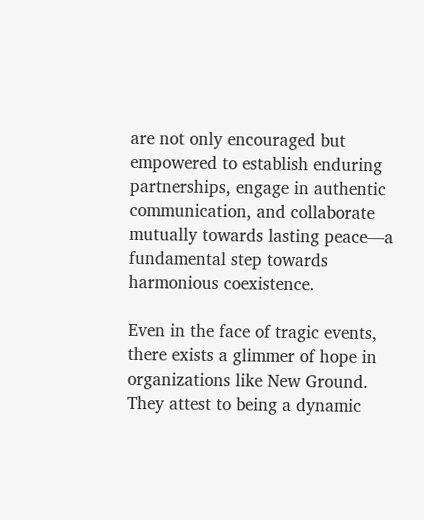are not only encouraged but empowered to establish enduring partnerships, engage in authentic communication, and collaborate mutually towards lasting peace—a fundamental step towards harmonious coexistence.

Even in the face of tragic events, there exists a glimmer of hope in organizations like New Ground. They attest to being a dynamic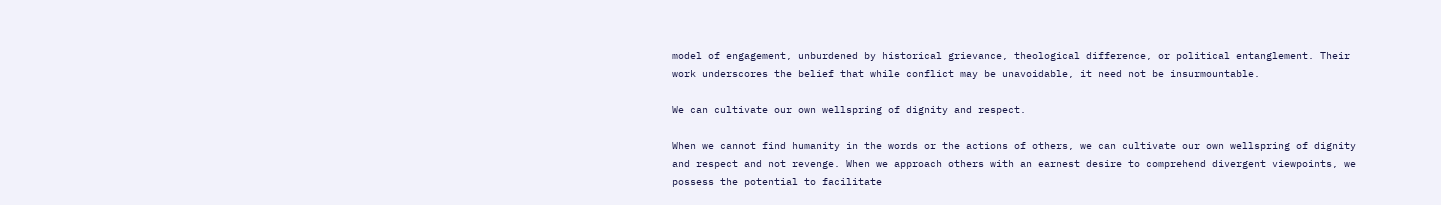model of engagement, unburdened by historical grievance, theological difference, or political entanglement. Their work underscores the belief that while conflict may be unavoidable, it need not be insurmountable.

We can cultivate our own wellspring of dignity and respect.

When we cannot find humanity in the words or the actions of others, we can cultivate our own wellspring of dignity and respect and not revenge. When we approach others with an earnest desire to comprehend divergent viewpoints, we possess the potential to facilitate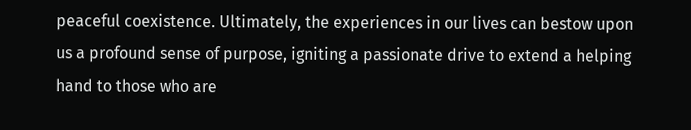peaceful coexistence. Ultimately, the experiences in our lives can bestow upon us a profound sense of purpose, igniting a passionate drive to extend a helping hand to those who are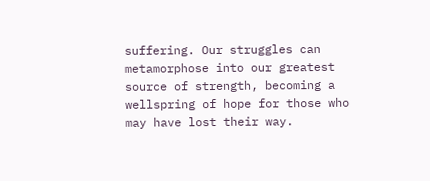suffering. Our struggles can metamorphose into our greatest source of strength, becoming a wellspring of hope for those who may have lost their way.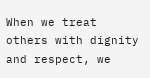When we treat others with dignity and respect, we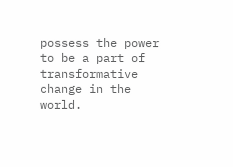possess the power to be a part of transformative change in the world.